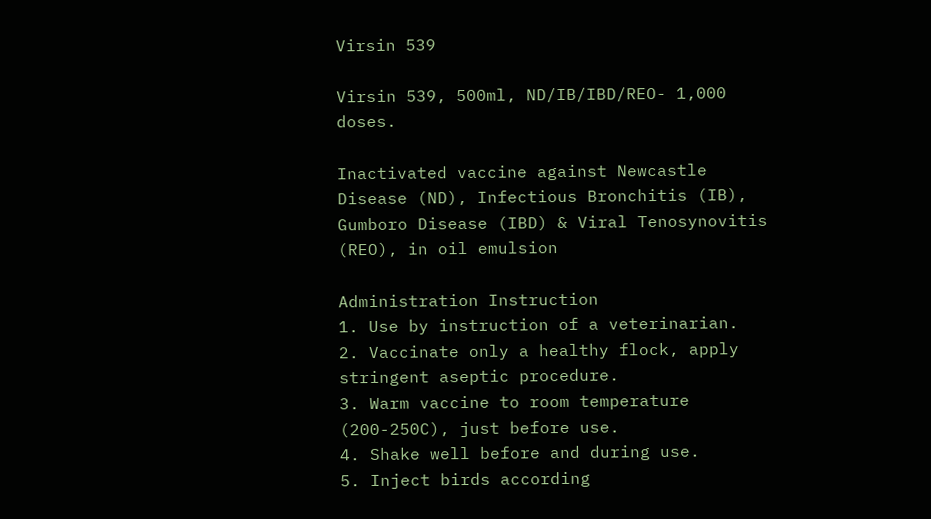Virsin 539

Virsin 539, 500ml, ND/IB/IBD/REO- 1,000 doses.

Inactivated vaccine against Newcastle Disease (ND), Infectious Bronchitis (IB), Gumboro Disease (IBD) & Viral Tenosynovitis (REO), in oil emulsion

Administration Instruction
1. Use by instruction of a veterinarian.
2. Vaccinate only a healthy flock, apply stringent aseptic procedure.
3. Warm vaccine to room temperature (200-250C), just before use.
4. Shake well before and during use.
5. Inject birds according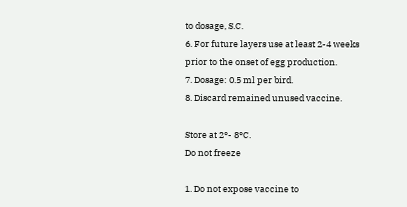to dosage, S.C.
6. For future layers use at least 2-4 weeks prior to the onset of egg production.
7. Dosage: 0.5 ml per bird.
8. Discard remained unused vaccine.

Store at 2°- 8°C.
Do not freeze

1. Do not expose vaccine to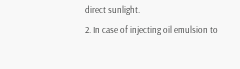direct sunlight.
2. In case of injecting oil emulsion to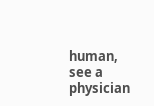human, see a physician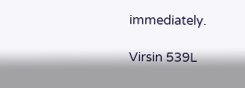immediately.

Virsin 539L